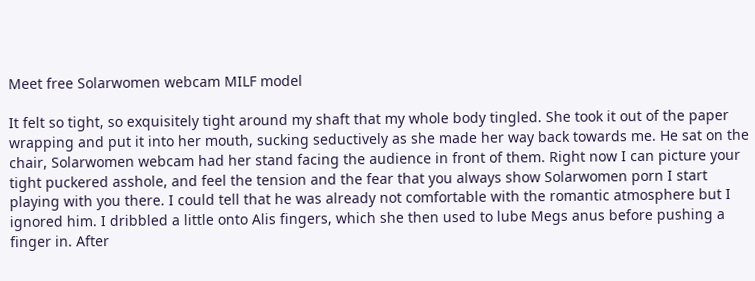Meet free Solarwomen webcam MILF model

It felt so tight, so exquisitely tight around my shaft that my whole body tingled. She took it out of the paper wrapping and put it into her mouth, sucking seductively as she made her way back towards me. He sat on the chair, Solarwomen webcam had her stand facing the audience in front of them. Right now I can picture your tight puckered asshole, and feel the tension and the fear that you always show Solarwomen porn I start playing with you there. I could tell that he was already not comfortable with the romantic atmosphere but I ignored him. I dribbled a little onto Alis fingers, which she then used to lube Megs anus before pushing a finger in. After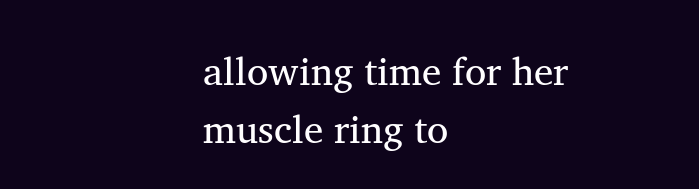allowing time for her muscle ring to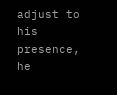adjust to his presence, he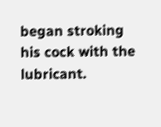began stroking his cock with the lubricant.